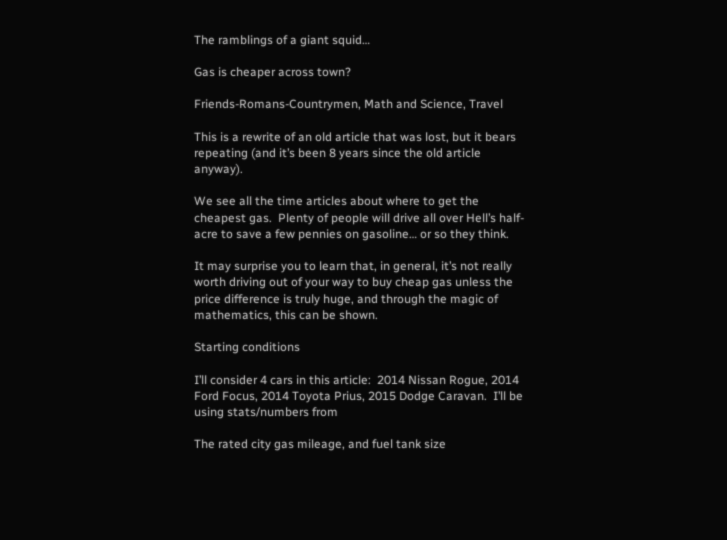The ramblings of a giant squid…

Gas is cheaper across town?

Friends-Romans-Countrymen, Math and Science, Travel

This is a rewrite of an old article that was lost, but it bears repeating (and it’s been 8 years since the old article anyway).

We see all the time articles about where to get the cheapest gas.  Plenty of people will drive all over Hell’s half-acre to save a few pennies on gasoline… or so they think.

It may surprise you to learn that, in general, it’s not really worth driving out of your way to buy cheap gas unless the price difference is truly huge, and through the magic of mathematics, this can be shown.

Starting conditions

I’ll consider 4 cars in this article:  2014 Nissan Rogue, 2014 Ford Focus, 2014 Toyota Prius, 2015 Dodge Caravan.  I’ll be using stats/numbers from

The rated city gas mileage, and fuel tank size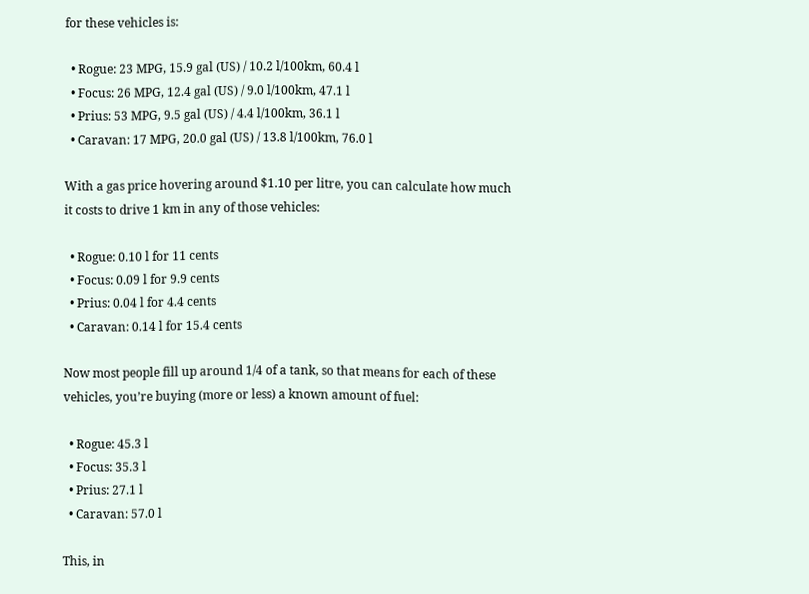for these vehicles is:

  • Rogue: 23 MPG, 15.9 gal (US) / 10.2 l/100km, 60.4 l
  • Focus: 26 MPG, 12.4 gal (US) / 9.0 l/100km, 47.1 l
  • Prius: 53 MPG, 9.5 gal (US) / 4.4 l/100km, 36.1 l
  • Caravan: 17 MPG, 20.0 gal (US) / 13.8 l/100km, 76.0 l

With a gas price hovering around $1.10 per litre, you can calculate how much it costs to drive 1 km in any of those vehicles:

  • Rogue: 0.10 l for 11 cents
  • Focus: 0.09 l for 9.9 cents
  • Prius: 0.04 l for 4.4 cents
  • Caravan: 0.14 l for 15.4 cents

Now most people fill up around 1/4 of a tank, so that means for each of these vehicles, you’re buying (more or less) a known amount of fuel:

  • Rogue: 45.3 l
  • Focus: 35.3 l
  • Prius: 27.1 l
  • Caravan: 57.0 l

This, in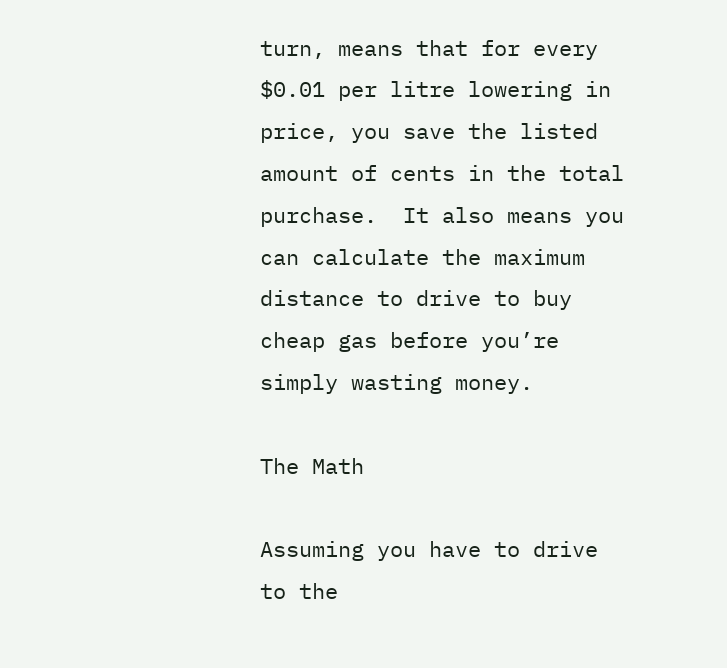turn, means that for every $0.01 per litre lowering in price, you save the listed amount of cents in the total purchase.  It also means you can calculate the maximum distance to drive to buy cheap gas before you’re simply wasting money.

The Math

Assuming you have to drive to the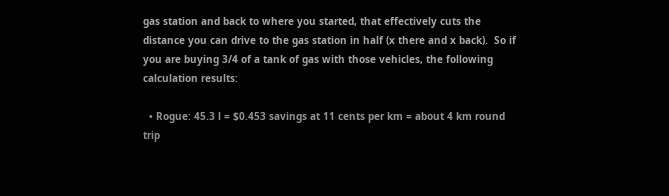gas station and back to where you started, that effectively cuts the distance you can drive to the gas station in half (x there and x back).  So if you are buying 3/4 of a tank of gas with those vehicles, the following calculation results:

  • Rogue: 45.3 l = $0.453 savings at 11 cents per km = about 4 km round trip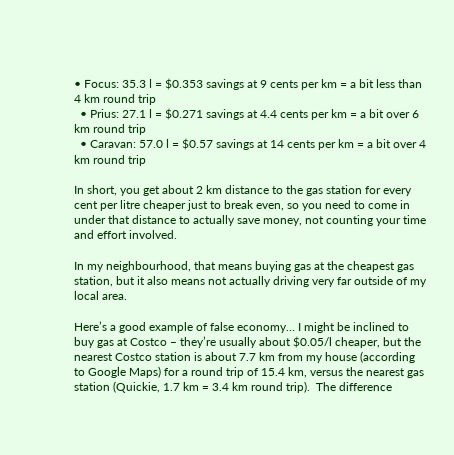• Focus: 35.3 l = $0.353 savings at 9 cents per km = a bit less than 4 km round trip
  • Prius: 27.1 l = $0.271 savings at 4.4 cents per km = a bit over 6 km round trip
  • Caravan: 57.0 l = $0.57 savings at 14 cents per km = a bit over 4 km round trip

In short, you get about 2 km distance to the gas station for every cent per litre cheaper just to break even, so you need to come in under that distance to actually save money, not counting your time and effort involved.

In my neighbourhood, that means buying gas at the cheapest gas station, but it also means not actually driving very far outside of my local area.

Here’s a good example of false economy… I might be inclined to buy gas at Costco – they’re usually about $0.05/l cheaper, but the nearest Costco station is about 7.7 km from my house (according to Google Maps) for a round trip of 15.4 km, versus the nearest gas station (Quickie, 1.7 km = 3.4 km round trip).  The difference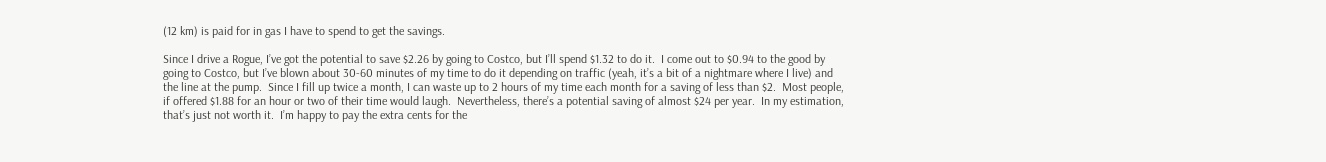(12 km) is paid for in gas I have to spend to get the savings.

Since I drive a Rogue, I’ve got the potential to save $2.26 by going to Costco, but I’ll spend $1.32 to do it.  I come out to $0.94 to the good by going to Costco, but I’ve blown about 30-60 minutes of my time to do it depending on traffic (yeah, it’s a bit of a nightmare where I live) and the line at the pump.  Since I fill up twice a month, I can waste up to 2 hours of my time each month for a saving of less than $2.  Most people, if offered $1.88 for an hour or two of their time would laugh.  Nevertheless, there’s a potential saving of almost $24 per year.  In my estimation, that’s just not worth it.  I’m happy to pay the extra cents for the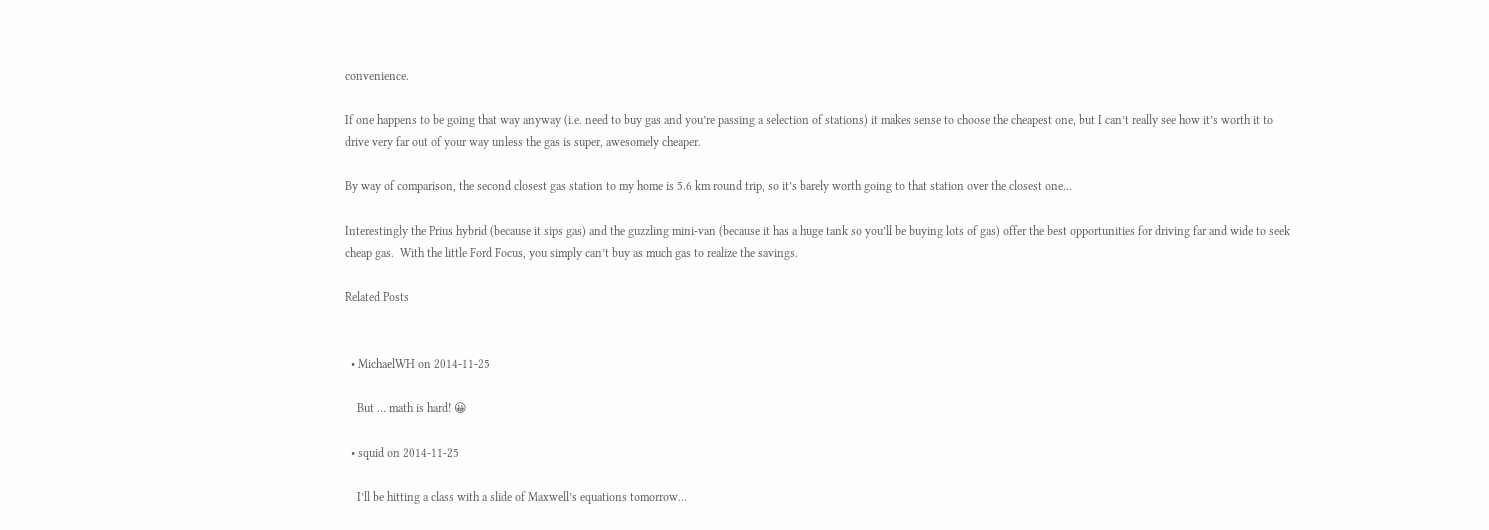convenience.

If one happens to be going that way anyway (i.e. need to buy gas and you’re passing a selection of stations) it makes sense to choose the cheapest one, but I can’t really see how it’s worth it to drive very far out of your way unless the gas is super, awesomely cheaper.

By way of comparison, the second closest gas station to my home is 5.6 km round trip, so it’s barely worth going to that station over the closest one…

Interestingly the Prius hybrid (because it sips gas) and the guzzling mini-van (because it has a huge tank so you’ll be buying lots of gas) offer the best opportunities for driving far and wide to seek cheap gas.  With the little Ford Focus, you simply can’t buy as much gas to realize the savings.

Related Posts


  • MichaelWH on 2014-11-25

    But … math is hard! 😀

  • squid on 2014-11-25

    I’ll be hitting a class with a slide of Maxwell’s equations tomorrow…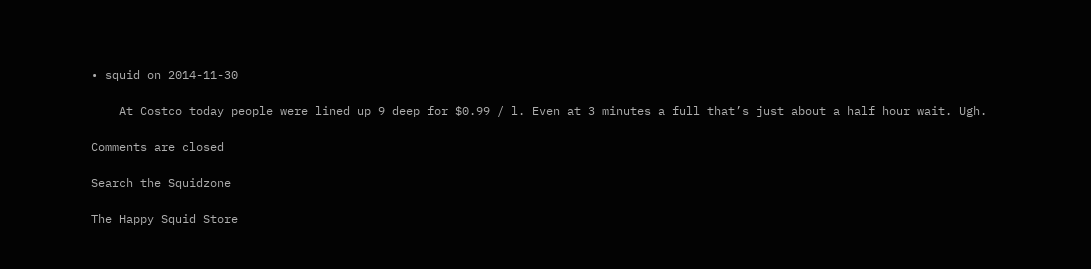• squid on 2014-11-30

    At Costco today people were lined up 9 deep for $0.99 / l. Even at 3 minutes a full that’s just about a half hour wait. Ugh.

Comments are closed

Search the Squidzone

The Happy Squid Store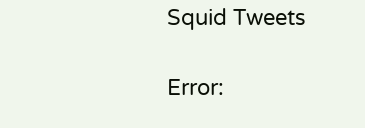Squid Tweets

Error: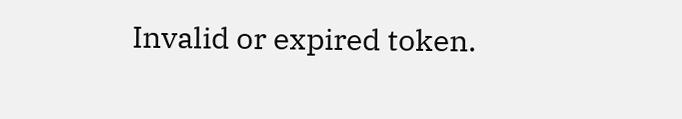Invalid or expired token.